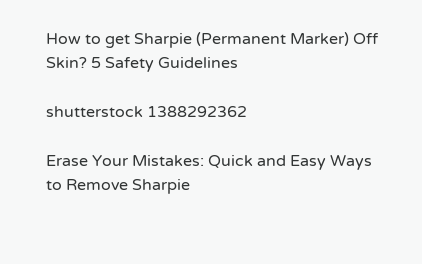How to get Sharpie (Permanent Marker) Off Skin? 5 Safety Guidelines

shutterstock 1388292362

Erase Your Mistakes: Quick and Easy Ways to Remove Sharpie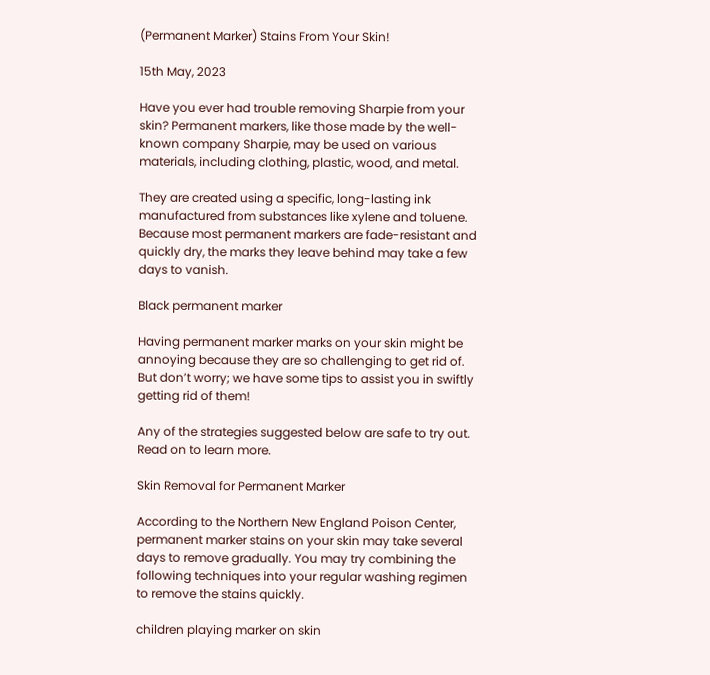(Permanent Marker) Stains From Your Skin!

15th May, 2023

Have you ever had trouble removing Sharpie from your skin? Permanent markers, like those made by the well-known company Sharpie, may be used on various materials, including clothing, plastic, wood, and metal.

They are created using a specific, long-lasting ink manufactured from substances like xylene and toluene. Because most permanent markers are fade-resistant and quickly dry, the marks they leave behind may take a few days to vanish.

Black permanent marker

Having permanent marker marks on your skin might be annoying because they are so challenging to get rid of.
But don’t worry; we have some tips to assist you in swiftly getting rid of them!

Any of the strategies suggested below are safe to try out. Read on to learn more.

Skin Removal for Permanent Marker

According to the Northern New England Poison Center, permanent marker stains on your skin may take several days to remove gradually. You may try combining the following techniques into your regular washing regimen to remove the stains quickly.

children playing marker on skin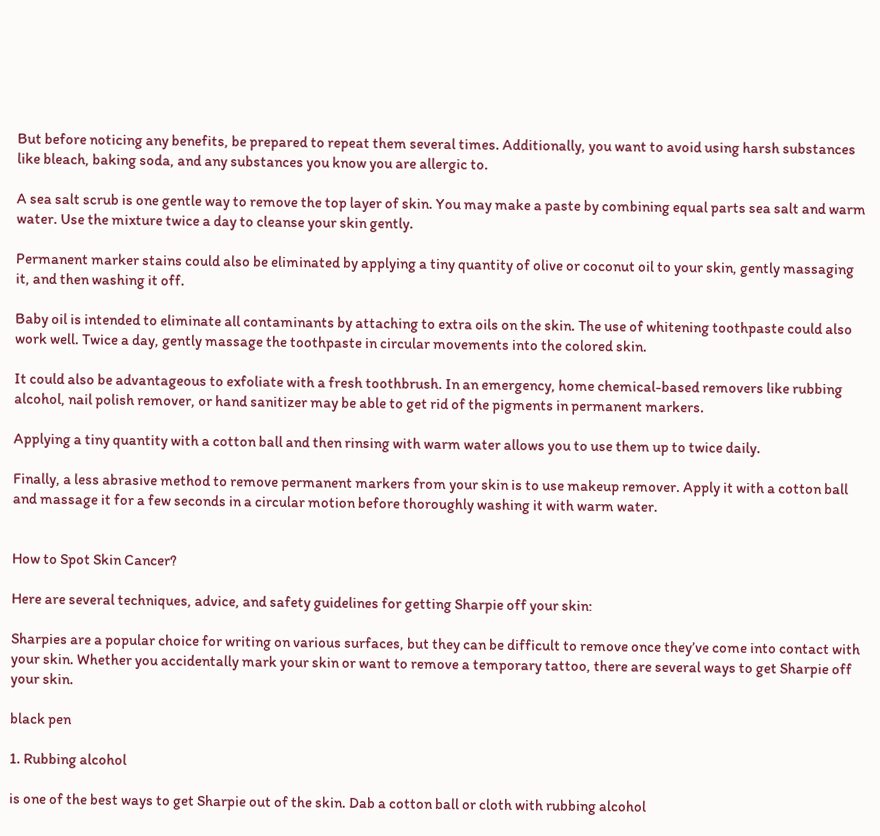But before noticing any benefits, be prepared to repeat them several times. Additionally, you want to avoid using harsh substances like bleach, baking soda, and any substances you know you are allergic to.

A sea salt scrub is one gentle way to remove the top layer of skin. You may make a paste by combining equal parts sea salt and warm water. Use the mixture twice a day to cleanse your skin gently.

Permanent marker stains could also be eliminated by applying a tiny quantity of olive or coconut oil to your skin, gently massaging it, and then washing it off.

Baby oil is intended to eliminate all contaminants by attaching to extra oils on the skin. The use of whitening toothpaste could also work well. Twice a day, gently massage the toothpaste in circular movements into the colored skin.

It could also be advantageous to exfoliate with a fresh toothbrush. In an emergency, home chemical-based removers like rubbing alcohol, nail polish remover, or hand sanitizer may be able to get rid of the pigments in permanent markers.

Applying a tiny quantity with a cotton ball and then rinsing with warm water allows you to use them up to twice daily.

Finally, a less abrasive method to remove permanent markers from your skin is to use makeup remover. Apply it with a cotton ball and massage it for a few seconds in a circular motion before thoroughly washing it with warm water.


How to Spot Skin Cancer?

Here are several techniques, advice, and safety guidelines for getting Sharpie off your skin:

Sharpies are a popular choice for writing on various surfaces, but they can be difficult to remove once they’ve come into contact with your skin. Whether you accidentally mark your skin or want to remove a temporary tattoo, there are several ways to get Sharpie off your skin.

black pen

1. Rubbing alcohol

is one of the best ways to get Sharpie out of the skin. Dab a cotton ball or cloth with rubbing alcohol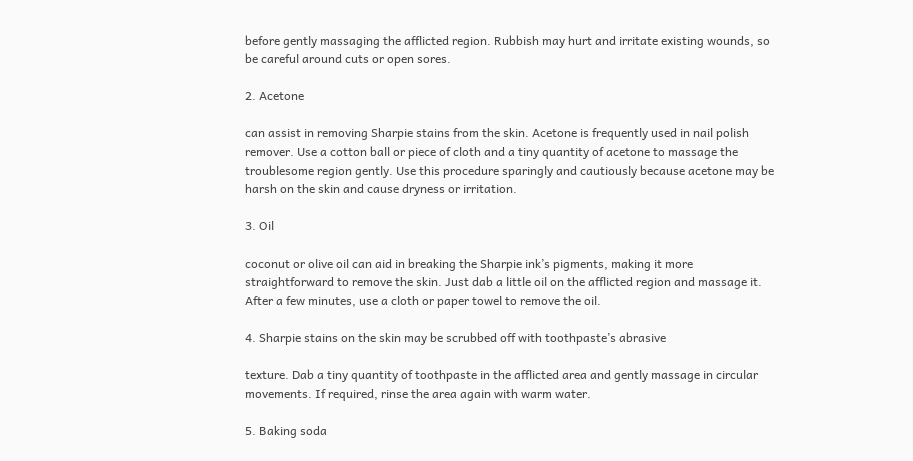before gently massaging the afflicted region. Rubbish may hurt and irritate existing wounds, so be careful around cuts or open sores.

2. Acetone

can assist in removing Sharpie stains from the skin. Acetone is frequently used in nail polish remover. Use a cotton ball or piece of cloth and a tiny quantity of acetone to massage the troublesome region gently. Use this procedure sparingly and cautiously because acetone may be harsh on the skin and cause dryness or irritation.

3. Oil

coconut or olive oil can aid in breaking the Sharpie ink’s pigments, making it more straightforward to remove the skin. Just dab a little oil on the afflicted region and massage it. After a few minutes, use a cloth or paper towel to remove the oil.

4. Sharpie stains on the skin may be scrubbed off with toothpaste’s abrasive

texture. Dab a tiny quantity of toothpaste in the afflicted area and gently massage in circular movements. If required, rinse the area again with warm water.

5. Baking soda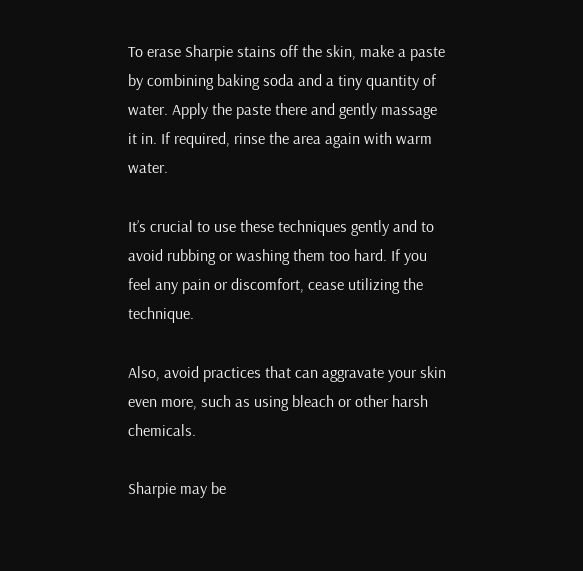To erase Sharpie stains off the skin, make a paste by combining baking soda and a tiny quantity of water. Apply the paste there and gently massage it in. If required, rinse the area again with warm water.

It’s crucial to use these techniques gently and to avoid rubbing or washing them too hard. If you feel any pain or discomfort, cease utilizing the technique.

Also, avoid practices that can aggravate your skin even more, such as using bleach or other harsh chemicals.

Sharpie may be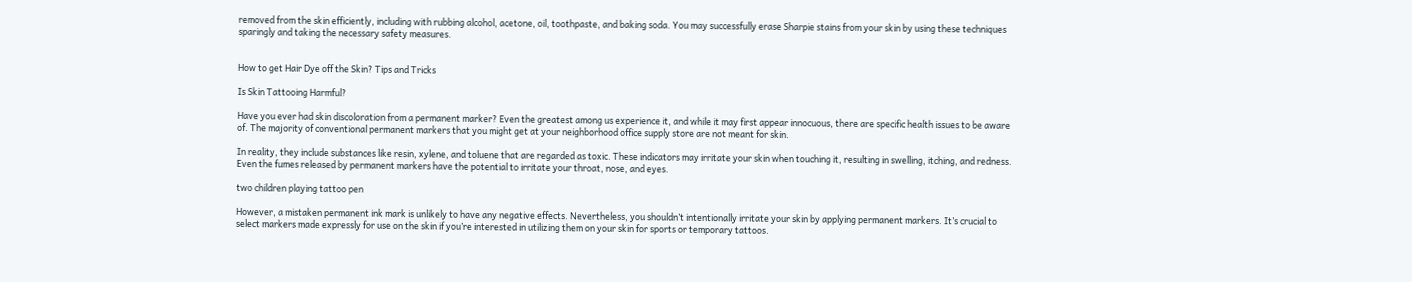removed from the skin efficiently, including with rubbing alcohol, acetone, oil, toothpaste, and baking soda. You may successfully erase Sharpie stains from your skin by using these techniques sparingly and taking the necessary safety measures.


How to get Hair Dye off the Skin? Tips and Tricks

Is Skin Tattooing Harmful?

Have you ever had skin discoloration from a permanent marker? Even the greatest among us experience it, and while it may first appear innocuous, there are specific health issues to be aware of. The majority of conventional permanent markers that you might get at your neighborhood office supply store are not meant for skin.

In reality, they include substances like resin, xylene, and toluene that are regarded as toxic. These indicators may irritate your skin when touching it, resulting in swelling, itching, and redness. Even the fumes released by permanent markers have the potential to irritate your throat, nose, and eyes.

two children playing tattoo pen

However, a mistaken permanent ink mark is unlikely to have any negative effects. Nevertheless, you shouldn’t intentionally irritate your skin by applying permanent markers. It’s crucial to select markers made expressly for use on the skin if you’re interested in utilizing them on your skin for sports or temporary tattoos.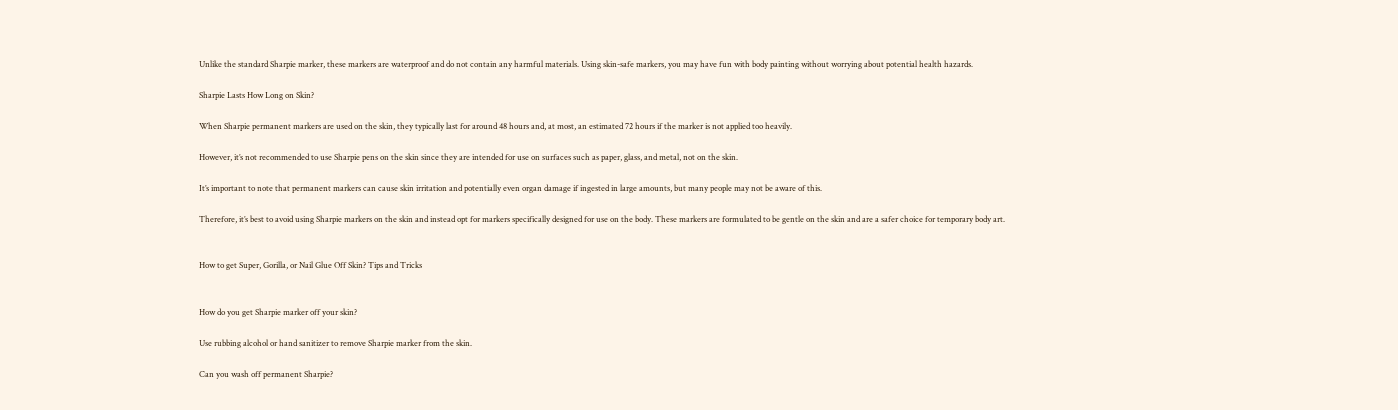Unlike the standard Sharpie marker, these markers are waterproof and do not contain any harmful materials. Using skin-safe markers, you may have fun with body painting without worrying about potential health hazards.

Sharpie Lasts How Long on Skin?

When Sharpie permanent markers are used on the skin, they typically last for around 48 hours and, at most, an estimated 72 hours if the marker is not applied too heavily.

However, it’s not recommended to use Sharpie pens on the skin since they are intended for use on surfaces such as paper, glass, and metal, not on the skin.

It’s important to note that permanent markers can cause skin irritation and potentially even organ damage if ingested in large amounts, but many people may not be aware of this.

Therefore, it’s best to avoid using Sharpie markers on the skin and instead opt for markers specifically designed for use on the body. These markers are formulated to be gentle on the skin and are a safer choice for temporary body art.


How to get Super, Gorilla, or Nail Glue Off Skin? Tips and Tricks


How do you get Sharpie marker off your skin?

Use rubbing alcohol or hand sanitizer to remove Sharpie marker from the skin.

Can you wash off permanent Sharpie?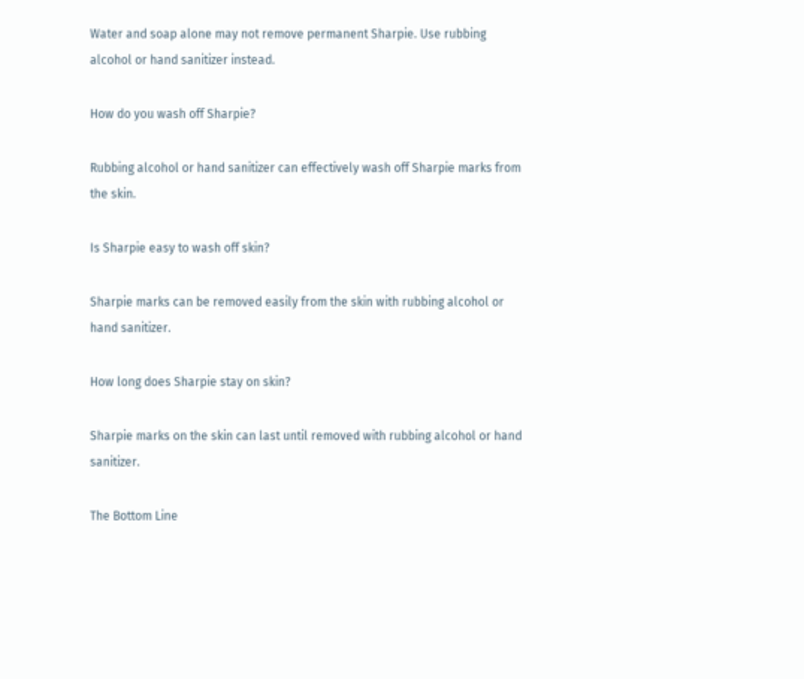Water and soap alone may not remove permanent Sharpie. Use rubbing alcohol or hand sanitizer instead.

How do you wash off Sharpie?

Rubbing alcohol or hand sanitizer can effectively wash off Sharpie marks from the skin.

Is Sharpie easy to wash off skin?

Sharpie marks can be removed easily from the skin with rubbing alcohol or hand sanitizer.

How long does Sharpie stay on skin?

Sharpie marks on the skin can last until removed with rubbing alcohol or hand sanitizer.

The Bottom Line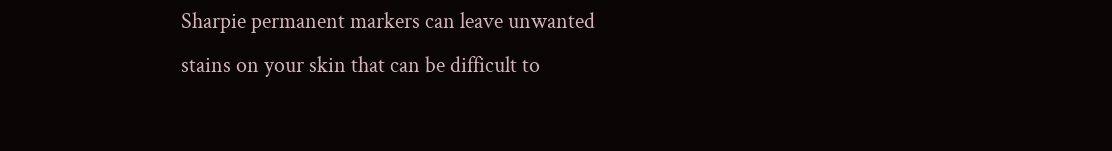Sharpie permanent markers can leave unwanted stains on your skin that can be difficult to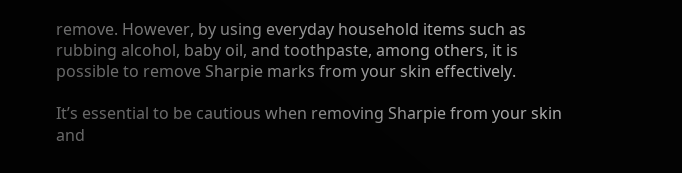remove. However, by using everyday household items such as rubbing alcohol, baby oil, and toothpaste, among others, it is possible to remove Sharpie marks from your skin effectively.

It’s essential to be cautious when removing Sharpie from your skin and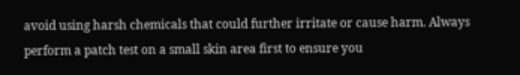avoid using harsh chemicals that could further irritate or cause harm. Always perform a patch test on a small skin area first to ensure you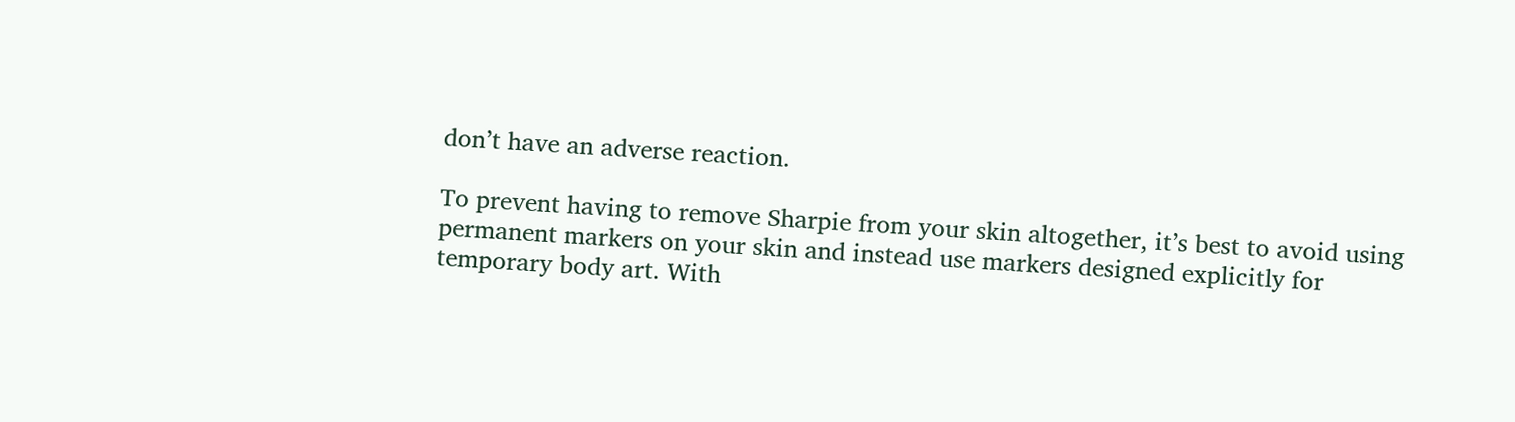don’t have an adverse reaction.

To prevent having to remove Sharpie from your skin altogether, it’s best to avoid using permanent markers on your skin and instead use markers designed explicitly for temporary body art. With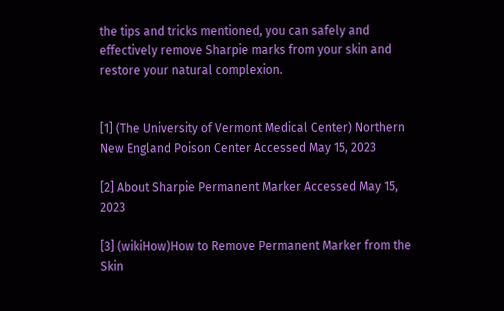the tips and tricks mentioned, you can safely and effectively remove Sharpie marks from your skin and restore your natural complexion.


[1] (The University of Vermont Medical Center) Northern New England Poison Center Accessed May 15, 2023

[2] About Sharpie Permanent Marker Accessed May 15, 2023

[3] (wikiHow)How to Remove Permanent Marker from the Skin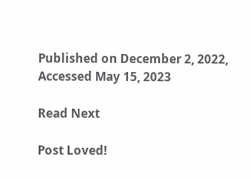Published on December 2, 2022, Accessed May 15, 2023

Read Next

Post Loved!